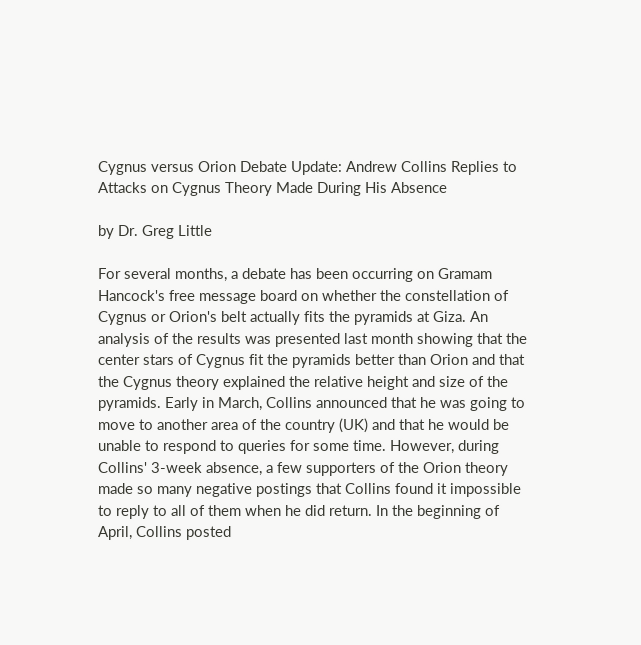Cygnus versus Orion Debate Update: Andrew Collins Replies to Attacks on Cygnus Theory Made During His Absence

by Dr. Greg Little

For several months, a debate has been occurring on Gramam Hancock's free message board on whether the constellation of Cygnus or Orion's belt actually fits the pyramids at Giza. An analysis of the results was presented last month showing that the center stars of Cygnus fit the pyramids better than Orion and that the Cygnus theory explained the relative height and size of the pyramids. Early in March, Collins announced that he was going to move to another area of the country (UK) and that he would be unable to respond to queries for some time. However, during Collins' 3-week absence, a few supporters of the Orion theory made so many negative postings that Collins found it impossible to reply to all of them when he did return. In the beginning of April, Collins posted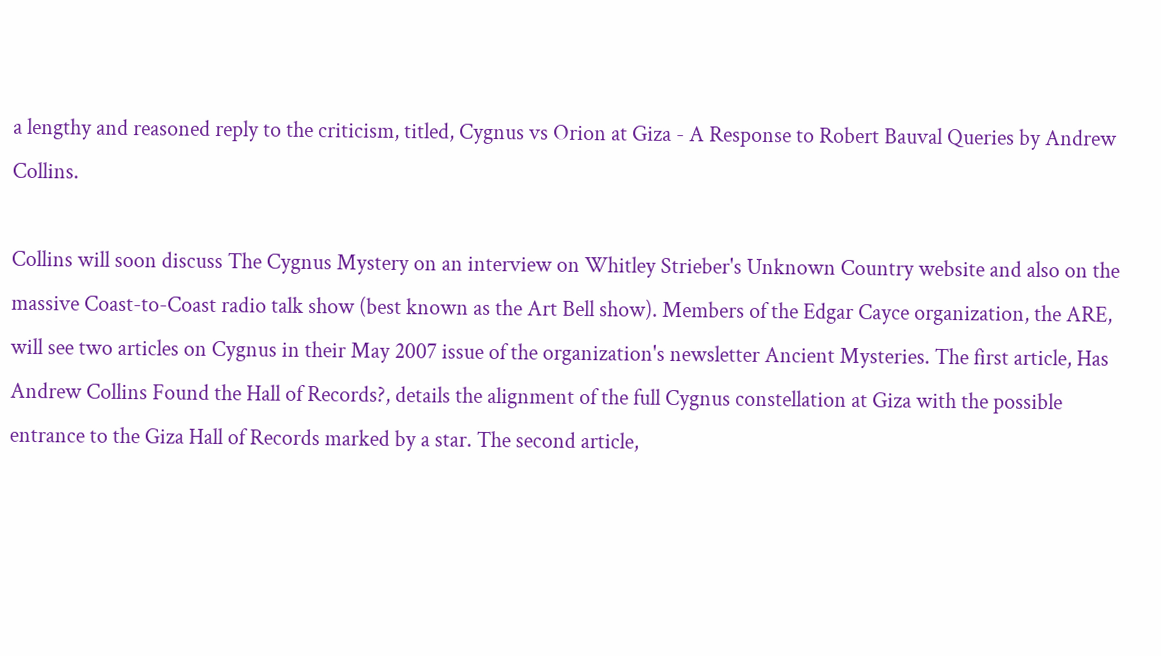a lengthy and reasoned reply to the criticism, titled, Cygnus vs Orion at Giza - A Response to Robert Bauval Queries by Andrew Collins.

Collins will soon discuss The Cygnus Mystery on an interview on Whitley Strieber's Unknown Country website and also on the massive Coast-to-Coast radio talk show (best known as the Art Bell show). Members of the Edgar Cayce organization, the ARE, will see two articles on Cygnus in their May 2007 issue of the organization's newsletter Ancient Mysteries. The first article, Has Andrew Collins Found the Hall of Records?, details the alignment of the full Cygnus constellation at Giza with the possible entrance to the Giza Hall of Records marked by a star. The second article,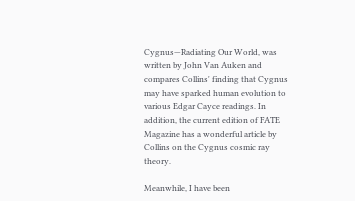Cygnus—Radiating Our World, was written by John Van Auken and compares Collins' finding that Cygnus may have sparked human evolution to various Edgar Cayce readings. In addition, the current edition of FATE Magazine has a wonderful article by Collins on the Cygnus cosmic ray theory.

Meanwhile, I have been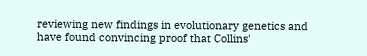reviewing new findings in evolutionary genetics and have found convincing proof that Collins'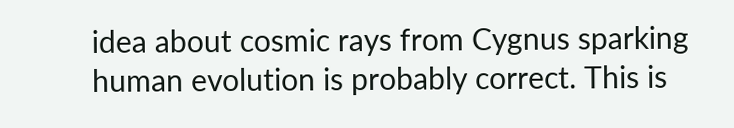idea about cosmic rays from Cygnus sparking human evolution is probably correct. This is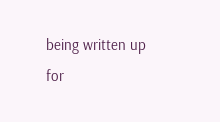being written up for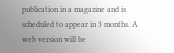publication in a magazine and is scheduled to appear in 3 months. A web version will be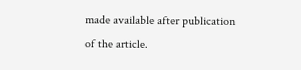made available after publication of the article.